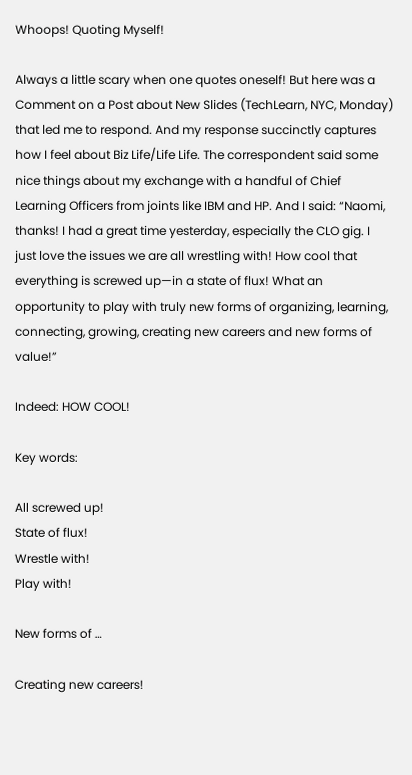Whoops! Quoting Myself!

Always a little scary when one quotes oneself! But here was a Comment on a Post about New Slides (TechLearn, NYC, Monday) that led me to respond. And my response succinctly captures how I feel about Biz Life/Life Life. The correspondent said some nice things about my exchange with a handful of Chief Learning Officers from joints like IBM and HP. And I said: “Naomi, thanks! I had a great time yesterday, especially the CLO gig. I just love the issues we are all wrestling with! How cool that everything is screwed up—in a state of flux! What an opportunity to play with truly new forms of organizing, learning, connecting, growing, creating new careers and new forms of value!”

Indeed: HOW COOL!

Key words:

All screwed up!
State of flux!
Wrestle with!
Play with!

New forms of …

Creating new careers!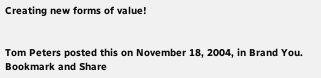Creating new forms of value!


Tom Peters posted this on November 18, 2004, in Brand You.
Bookmark and Share